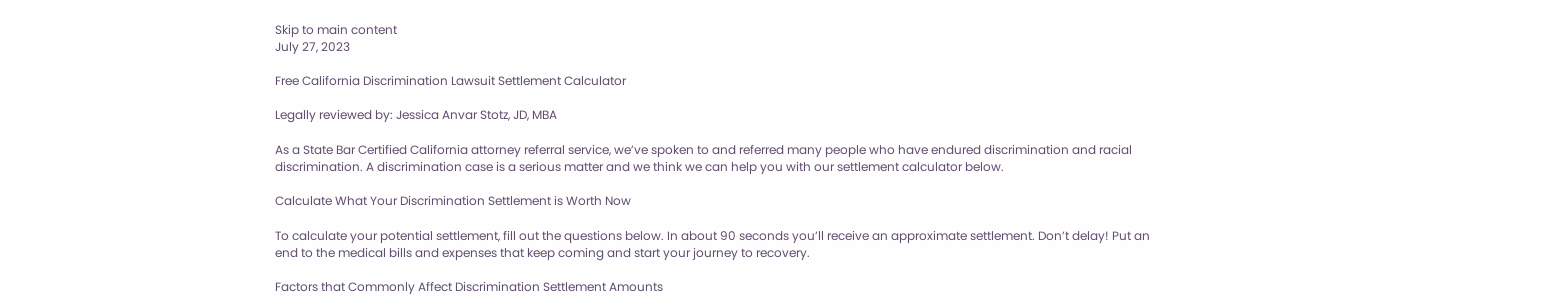Skip to main content
July 27, 2023

Free California Discrimination Lawsuit Settlement Calculator

Legally reviewed by: Jessica Anvar Stotz, JD, MBA

As a State Bar Certified California attorney referral service, we’ve spoken to and referred many people who have endured discrimination and racial discrimination. A discrimination case is a serious matter and we think we can help you with our settlement calculator below.

Calculate What Your Discrimination Settlement is Worth Now

To calculate your potential settlement, fill out the questions below. In about 90 seconds you’ll receive an approximate settlement. Don’t delay! Put an end to the medical bills and expenses that keep coming and start your journey to recovery.

Factors that Commonly Affect Discrimination Settlement Amounts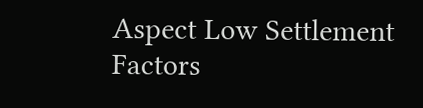Aspect Low Settlement Factors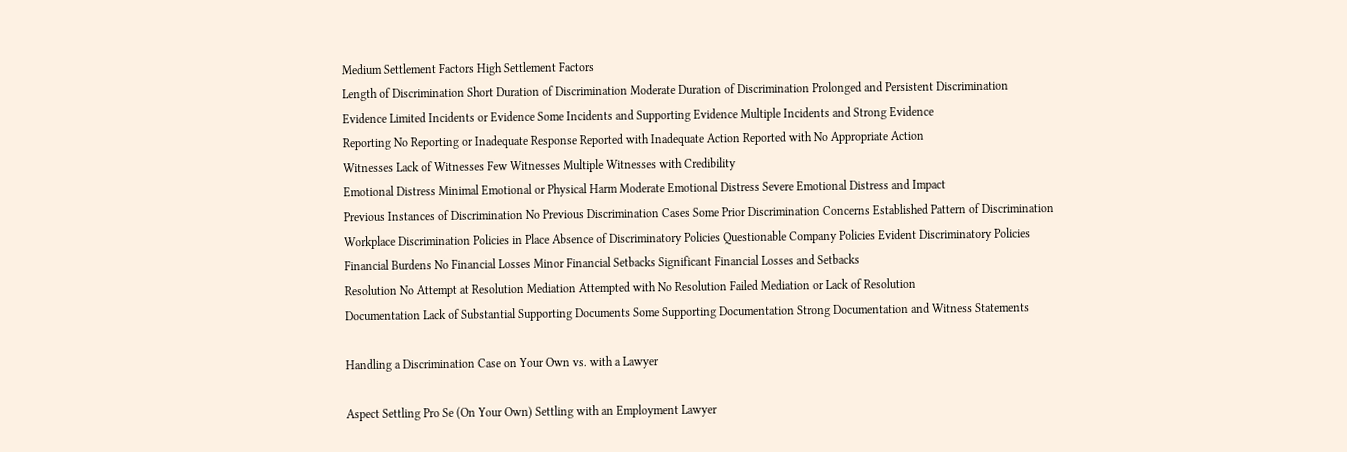Medium Settlement Factors High Settlement Factors
Length of Discrimination Short Duration of Discrimination Moderate Duration of Discrimination Prolonged and Persistent Discrimination
Evidence Limited Incidents or Evidence Some Incidents and Supporting Evidence Multiple Incidents and Strong Evidence
Reporting No Reporting or Inadequate Response Reported with Inadequate Action Reported with No Appropriate Action
Witnesses Lack of Witnesses Few Witnesses Multiple Witnesses with Credibility
Emotional Distress Minimal Emotional or Physical Harm Moderate Emotional Distress Severe Emotional Distress and Impact
Previous Instances of Discrimination No Previous Discrimination Cases Some Prior Discrimination Concerns Established Pattern of Discrimination
Workplace Discrimination Policies in Place Absence of Discriminatory Policies Questionable Company Policies Evident Discriminatory Policies
Financial Burdens No Financial Losses Minor Financial Setbacks Significant Financial Losses and Setbacks
Resolution No Attempt at Resolution Mediation Attempted with No Resolution Failed Mediation or Lack of Resolution
Documentation Lack of Substantial Supporting Documents Some Supporting Documentation Strong Documentation and Witness Statements

Handling a Discrimination Case on Your Own vs. with a Lawyer

Aspect Settling Pro Se (On Your Own) Settling with an Employment Lawyer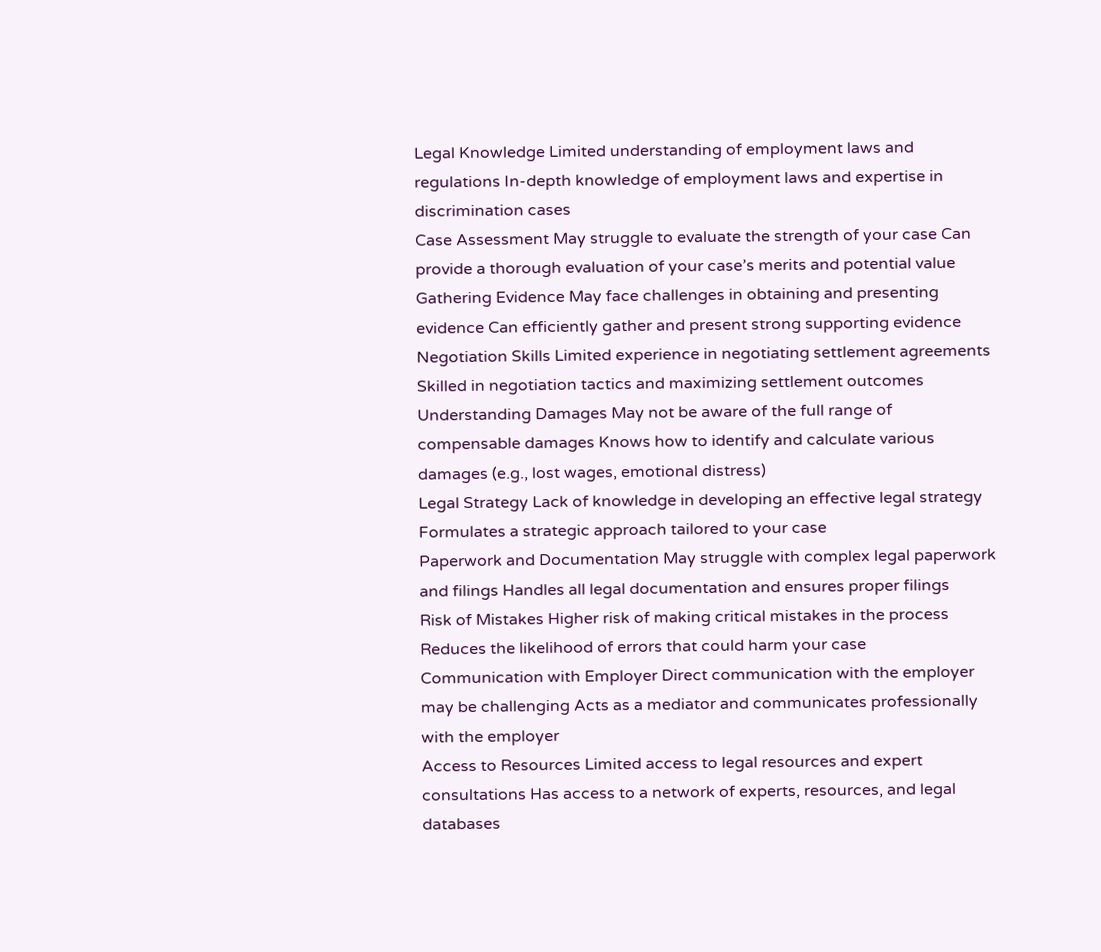Legal Knowledge Limited understanding of employment laws and regulations In-depth knowledge of employment laws and expertise in discrimination cases
Case Assessment May struggle to evaluate the strength of your case Can provide a thorough evaluation of your case’s merits and potential value
Gathering Evidence May face challenges in obtaining and presenting evidence Can efficiently gather and present strong supporting evidence
Negotiation Skills Limited experience in negotiating settlement agreements Skilled in negotiation tactics and maximizing settlement outcomes
Understanding Damages May not be aware of the full range of compensable damages Knows how to identify and calculate various damages (e.g., lost wages, emotional distress)
Legal Strategy Lack of knowledge in developing an effective legal strategy Formulates a strategic approach tailored to your case
Paperwork and Documentation May struggle with complex legal paperwork and filings Handles all legal documentation and ensures proper filings
Risk of Mistakes Higher risk of making critical mistakes in the process Reduces the likelihood of errors that could harm your case
Communication with Employer Direct communication with the employer may be challenging Acts as a mediator and communicates professionally with the employer
Access to Resources Limited access to legal resources and expert consultations Has access to a network of experts, resources, and legal databases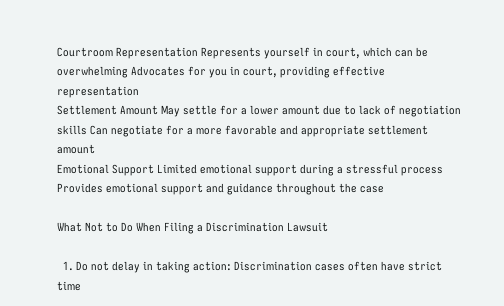Courtroom Representation Represents yourself in court, which can be overwhelming Advocates for you in court, providing effective representation
Settlement Amount May settle for a lower amount due to lack of negotiation skills Can negotiate for a more favorable and appropriate settlement amount
Emotional Support Limited emotional support during a stressful process Provides emotional support and guidance throughout the case

What Not to Do When Filing a Discrimination Lawsuit

  1. Do not delay in taking action: Discrimination cases often have strict time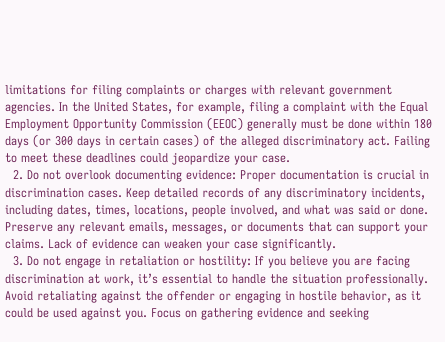limitations for filing complaints or charges with relevant government agencies. In the United States, for example, filing a complaint with the Equal Employment Opportunity Commission (EEOC) generally must be done within 180 days (or 300 days in certain cases) of the alleged discriminatory act. Failing to meet these deadlines could jeopardize your case.
  2. Do not overlook documenting evidence: Proper documentation is crucial in discrimination cases. Keep detailed records of any discriminatory incidents, including dates, times, locations, people involved, and what was said or done. Preserve any relevant emails, messages, or documents that can support your claims. Lack of evidence can weaken your case significantly.
  3. Do not engage in retaliation or hostility: If you believe you are facing discrimination at work, it’s essential to handle the situation professionally. Avoid retaliating against the offender or engaging in hostile behavior, as it could be used against you. Focus on gathering evidence and seeking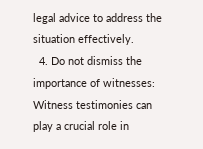legal advice to address the situation effectively.
  4. Do not dismiss the importance of witnesses: Witness testimonies can play a crucial role in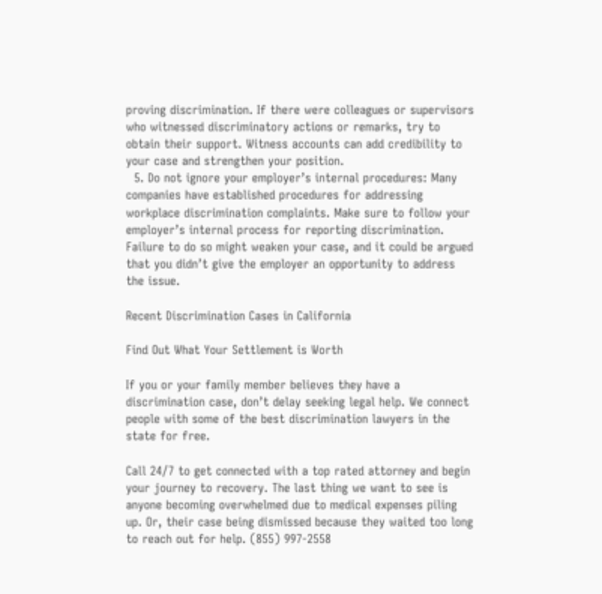proving discrimination. If there were colleagues or supervisors who witnessed discriminatory actions or remarks, try to obtain their support. Witness accounts can add credibility to your case and strengthen your position.
  5. Do not ignore your employer’s internal procedures: Many companies have established procedures for addressing workplace discrimination complaints. Make sure to follow your employer’s internal process for reporting discrimination. Failure to do so might weaken your case, and it could be argued that you didn’t give the employer an opportunity to address the issue.

Recent Discrimination Cases in California

Find Out What Your Settlement is Worth

If you or your family member believes they have a discrimination case, don’t delay seeking legal help. We connect people with some of the best discrimination lawyers in the state for free.

Call 24/7 to get connected with a top rated attorney and begin your journey to recovery. The last thing we want to see is anyone becoming overwhelmed due to medical expenses piling up. Or, their case being dismissed because they waited too long to reach out for help. (855) 997-2558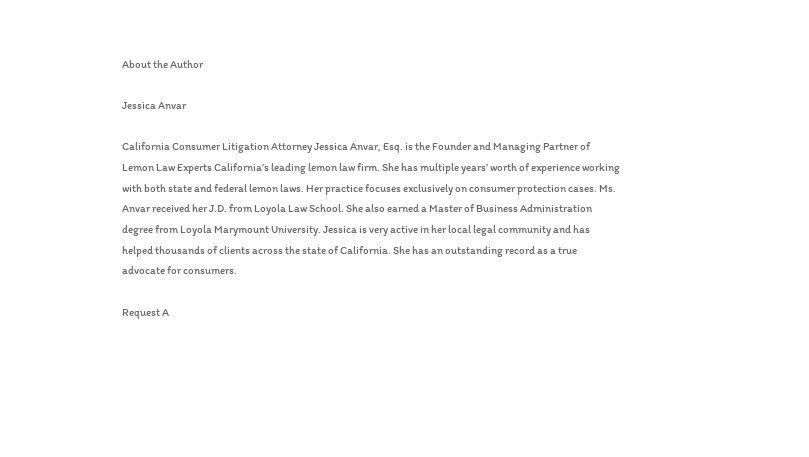About the Author

Jessica Anvar

California Consumer Litigation Attorney Jessica Anvar, Esq. is the Founder and Managing Partner of Lemon Law Experts California’s leading lemon law firm. She has multiple years’ worth of experience working with both state and federal lemon laws. Her practice focuses exclusively on consumer protection cases. Ms. Anvar received her J.D. from Loyola Law School. She also earned a Master of Business Administration degree from Loyola Marymount University. Jessica is very active in her local legal community and has helped thousands of clients across the state of California. She has an outstanding record as a true advocate for consumers.

Request A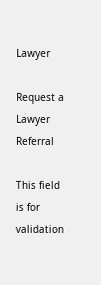Lawyer

Request a Lawyer Referral

This field is for validation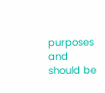purposes and should be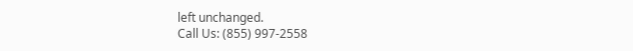left unchanged.
Call Us: (855) 997-2558